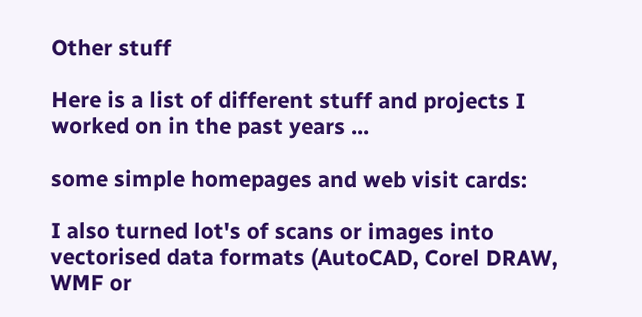Other stuff

Here is a list of different stuff and projects I worked on in the past years ...

some simple homepages and web visit cards:

I also turned lot's of scans or images into vectorised data formats (AutoCAD, Corel DRAW, WMF or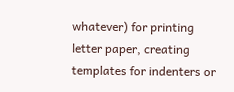whatever) for printing letter paper, creating templates for indenters or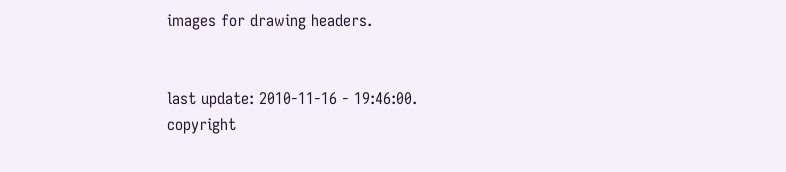images for drawing headers.


last update: 2010-11-16 - 19:46:00.
copyright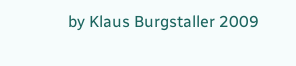by Klaus Burgstaller 2009